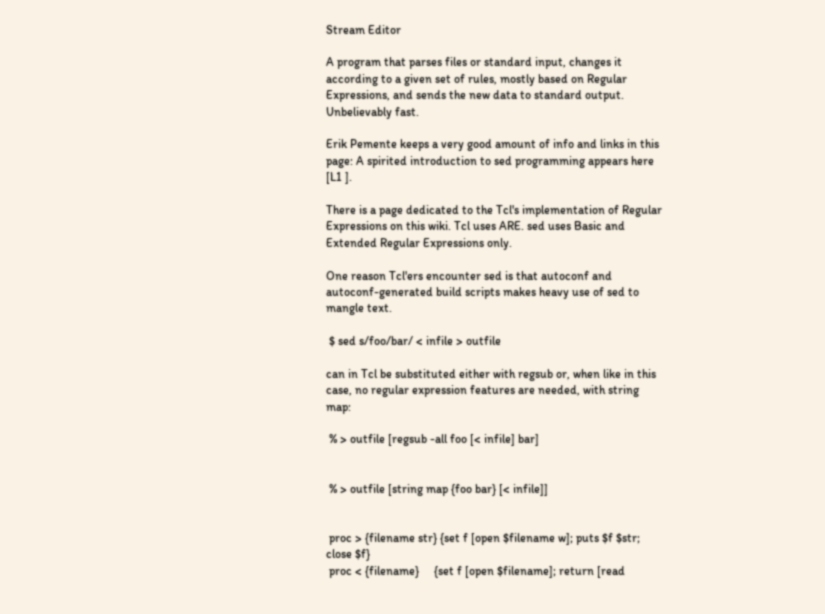Stream Editor

A program that parses files or standard input, changes it according to a given set of rules, mostly based on Regular Expressions, and sends the new data to standard output. Unbelievably fast.

Erik Pemente keeps a very good amount of info and links in this page: A spirited introduction to sed programming appears here [L1 ].

There is a page dedicated to the Tcl's implementation of Regular Expressions on this wiki. Tcl uses ARE. sed uses Basic and Extended Regular Expressions only.

One reason Tcl'ers encounter sed is that autoconf and autoconf-generated build scripts makes heavy use of sed to mangle text.

 $ sed s/foo/bar/ < infile > outfile

can in Tcl be substituted either with regsub or, when like in this case, no regular expression features are needed, with string map:

 % > outfile [regsub -all foo [< infile] bar]


 % > outfile [string map {foo bar} [< infile]]


 proc > {filename str} {set f [open $filename w]; puts $f $str; close $f}
 proc < {filename}     {set f [open $filename]; return [read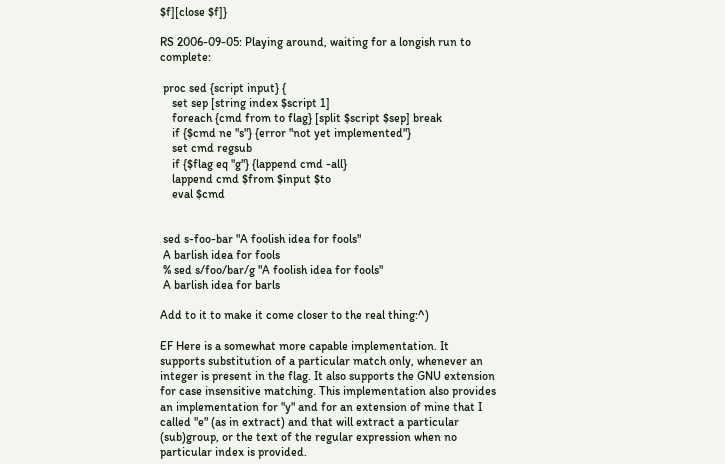$f][close $f]}

RS 2006-09-05: Playing around, waiting for a longish run to complete:

 proc sed {script input} {
    set sep [string index $script 1]
    foreach {cmd from to flag} [split $script $sep] break
    if {$cmd ne "s"} {error "not yet implemented"}
    set cmd regsub
    if {$flag eq "g"} {lappend cmd -all}
    lappend cmd $from $input $to
    eval $cmd


 sed s-foo-bar "A foolish idea for fools"
 A barlish idea for fools
 % sed s/foo/bar/g "A foolish idea for fools"
 A barlish idea for barls

Add to it to make it come closer to the real thing:^)

EF Here is a somewhat more capable implementation. It supports substitution of a particular match only, whenever an integer is present in the flag. It also supports the GNU extension for case insensitive matching. This implementation also provides an implementation for "y" and for an extension of mine that I called "e" (as in extract) and that will extract a particular (sub)group, or the text of the regular expression when no particular index is provided.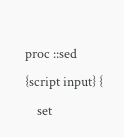proc ::sed {script input} {
    set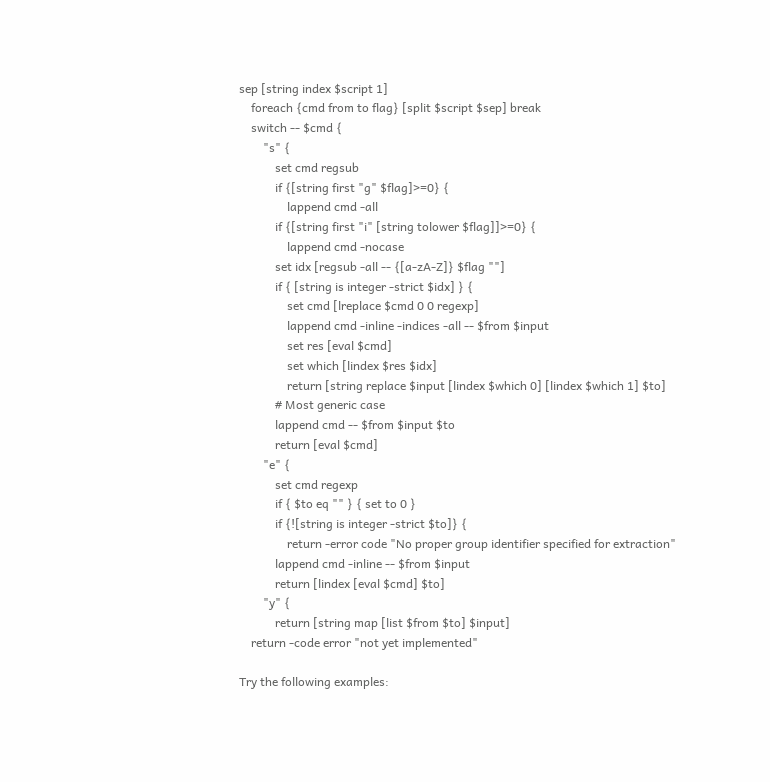sep [string index $script 1]
    foreach {cmd from to flag} [split $script $sep] break
    switch -- $cmd {
        "s" {
            set cmd regsub
            if {[string first "g" $flag]>=0} {
                lappend cmd -all
            if {[string first "i" [string tolower $flag]]>=0} {
                lappend cmd -nocase
            set idx [regsub -all -- {[a-zA-Z]} $flag ""]
            if { [string is integer -strict $idx] } {
                set cmd [lreplace $cmd 0 0 regexp]
                lappend cmd -inline -indices -all -- $from $input
                set res [eval $cmd]
                set which [lindex $res $idx]
                return [string replace $input [lindex $which 0] [lindex $which 1] $to]
            # Most generic case
            lappend cmd -- $from $input $to
            return [eval $cmd]
        "e" {
            set cmd regexp
            if { $to eq "" } { set to 0 }
            if {![string is integer -strict $to]} {
                return -error code "No proper group identifier specified for extraction"
            lappend cmd -inline -- $from $input
            return [lindex [eval $cmd] $to]
        "y" {
            return [string map [list $from $to] $input]
    return -code error "not yet implemented"

Try the following examples: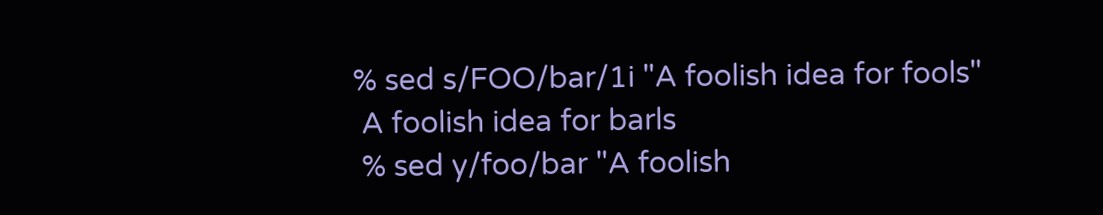% sed s/FOO/bar/1i "A foolish idea for fools"
 A foolish idea for barls
 % sed y/foo/bar "A foolish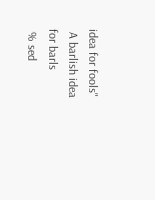idea for fools"
 A barlish idea for barls
 % sed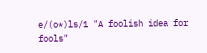e/(o*)ls/1 "A foolish idea for fools"